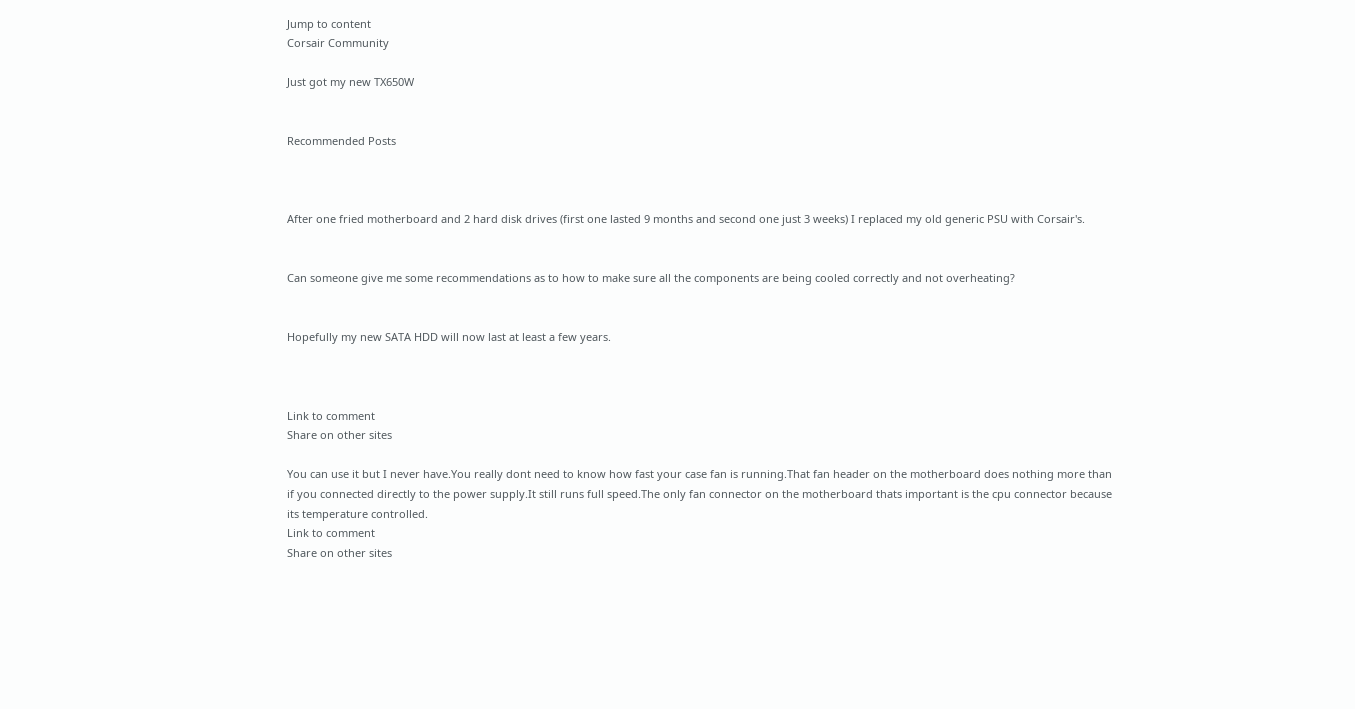Jump to content
Corsair Community

Just got my new TX650W


Recommended Posts



After one fried motherboard and 2 hard disk drives (first one lasted 9 months and second one just 3 weeks) I replaced my old generic PSU with Corsair's.


Can someone give me some recommendations as to how to make sure all the components are being cooled correctly and not overheating?


Hopefully my new SATA HDD will now last at least a few years.



Link to comment
Share on other sites

You can use it but I never have.You really dont need to know how fast your case fan is running.That fan header on the motherboard does nothing more than if you connected directly to the power supply.It still runs full speed.The only fan connector on the motherboard thats important is the cpu connector because its temperature controlled.
Link to comment
Share on other sites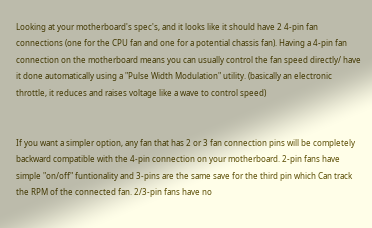Looking at your motherboard's spec's, and it looks like it should have 2 4-pin fan connections (one for the CPU fan and one for a potential chassis fan). Having a 4-pin fan connection on the motherboard means you can usually control the fan speed directly/ have it done automatically using a "Pulse Width Modulation" utility. (basically an electronic throttle, it reduces and raises voltage like a wave to control speed)


If you want a simpler option, any fan that has 2 or 3 fan connection pins will be completely backward compatible with the 4-pin connection on your motherboard. 2-pin fans have simple "on/off" funtionality and 3-pins are the same save for the third pin which Can track the RPM of the connected fan. 2/3-pin fans have no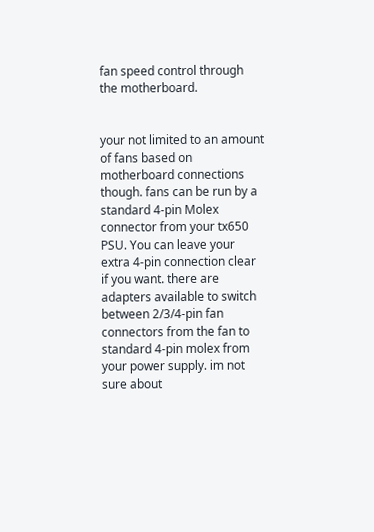fan speed control through the motherboard.


your not limited to an amount of fans based on motherboard connections though. fans can be run by a standard 4-pin Molex connector from your tx650 PSU. You can leave your extra 4-pin connection clear if you want. there are adapters available to switch between 2/3/4-pin fan connectors from the fan to standard 4-pin molex from your power supply. im not sure about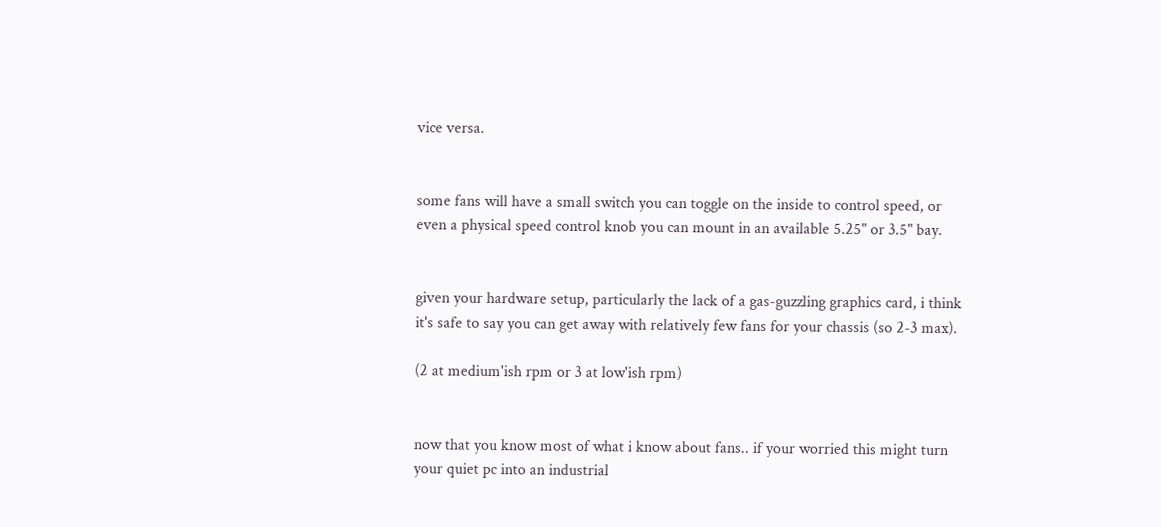vice versa.


some fans will have a small switch you can toggle on the inside to control speed, or even a physical speed control knob you can mount in an available 5.25" or 3.5" bay.


given your hardware setup, particularly the lack of a gas-guzzling graphics card, i think it's safe to say you can get away with relatively few fans for your chassis (so 2-3 max).

(2 at medium'ish rpm or 3 at low'ish rpm)


now that you know most of what i know about fans.. if your worried this might turn your quiet pc into an industrial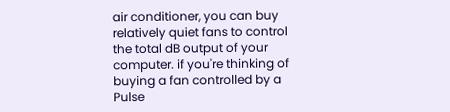air conditioner, you can buy relatively quiet fans to control the total dB output of your computer. if you're thinking of buying a fan controlled by a Pulse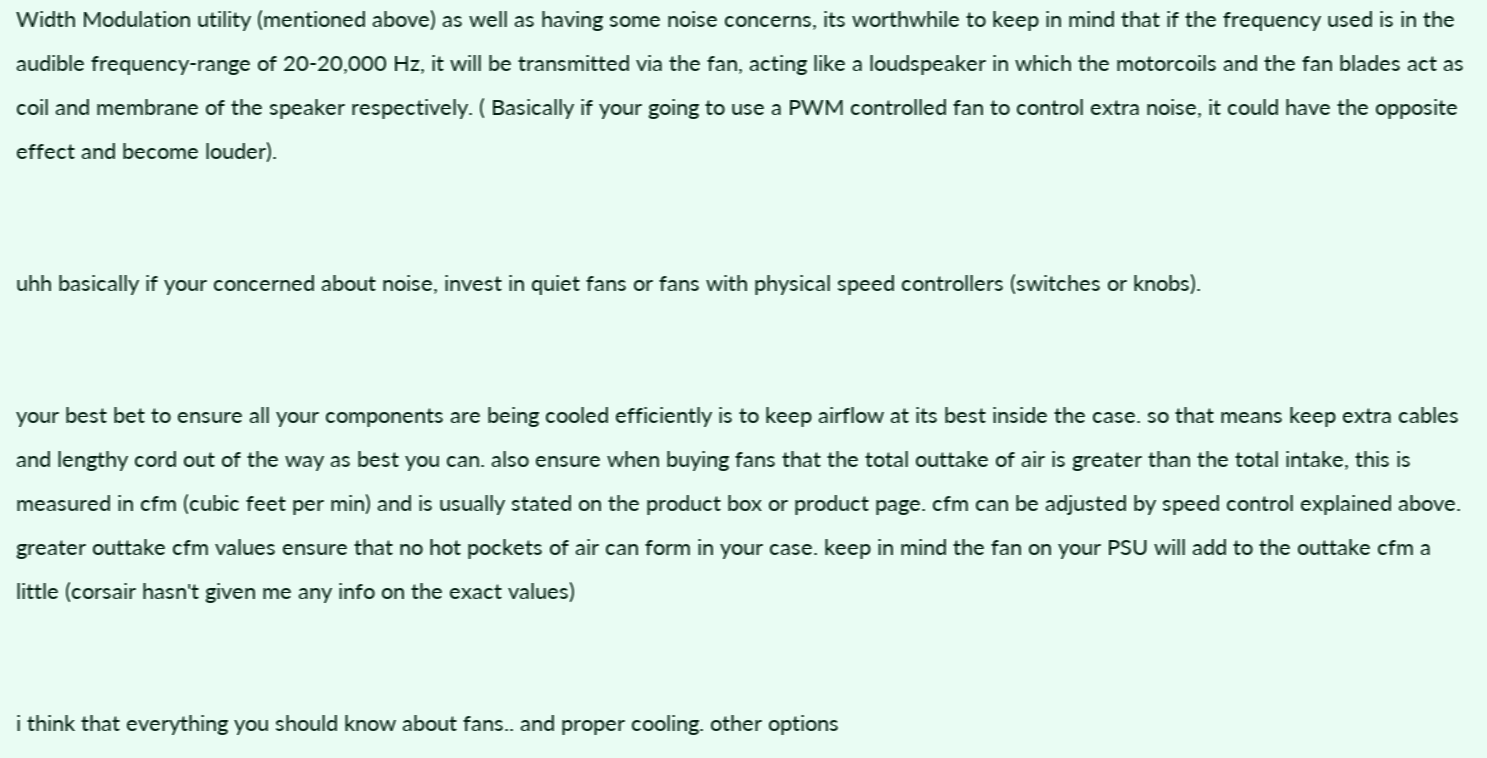Width Modulation utility (mentioned above) as well as having some noise concerns, its worthwhile to keep in mind that if the frequency used is in the audible frequency-range of 20-20,000 Hz, it will be transmitted via the fan, acting like a loudspeaker in which the motorcoils and the fan blades act as coil and membrane of the speaker respectively. ( Basically if your going to use a PWM controlled fan to control extra noise, it could have the opposite effect and become louder).


uhh basically if your concerned about noise, invest in quiet fans or fans with physical speed controllers (switches or knobs).


your best bet to ensure all your components are being cooled efficiently is to keep airflow at its best inside the case. so that means keep extra cables and lengthy cord out of the way as best you can. also ensure when buying fans that the total outtake of air is greater than the total intake, this is measured in cfm (cubic feet per min) and is usually stated on the product box or product page. cfm can be adjusted by speed control explained above. greater outtake cfm values ensure that no hot pockets of air can form in your case. keep in mind the fan on your PSU will add to the outtake cfm a little (corsair hasn't given me any info on the exact values)


i think that everything you should know about fans.. and proper cooling. other options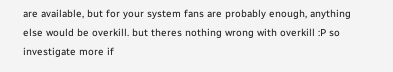are available, but for your system fans are probably enough, anything else would be overkill. but theres nothing wrong with overkill :P so investigate more if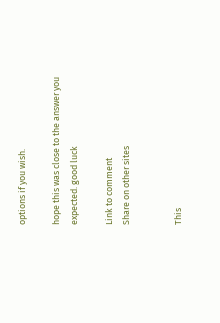options if you wish.

hope this was close to the answer you expected. good luck

Link to comment
Share on other sites


This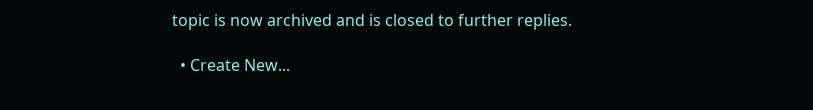topic is now archived and is closed to further replies.

  • Create New...